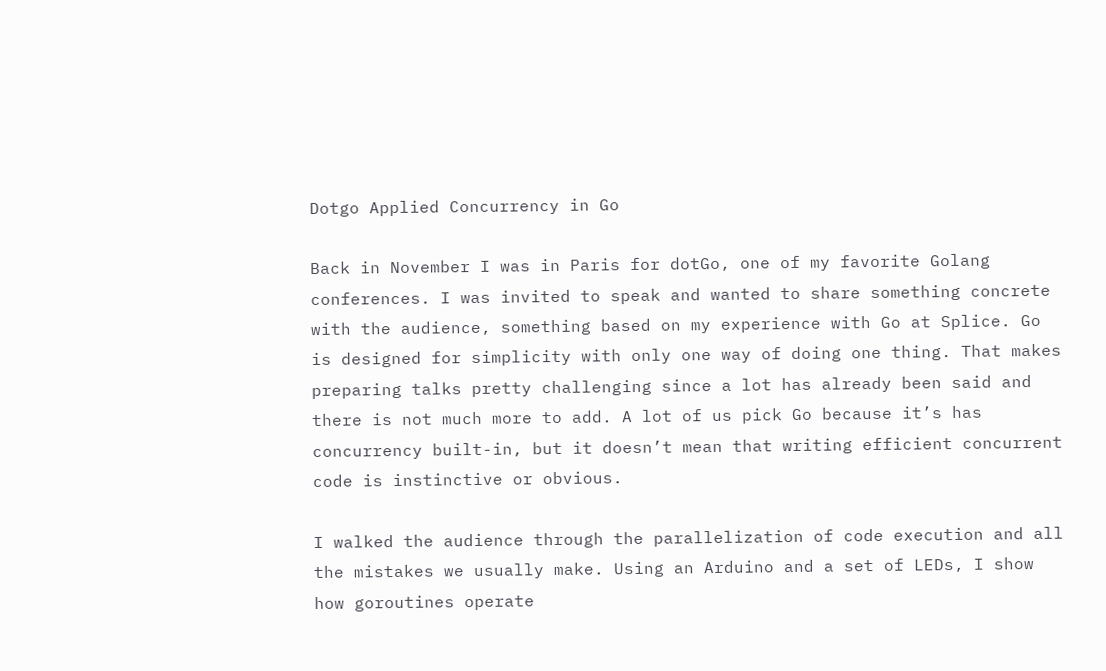Dotgo Applied Concurrency in Go

Back in November I was in Paris for dotGo, one of my favorite Golang conferences. I was invited to speak and wanted to share something concrete with the audience, something based on my experience with Go at Splice. Go is designed for simplicity with only one way of doing one thing. That makes preparing talks pretty challenging since a lot has already been said and there is not much more to add. A lot of us pick Go because it’s has concurrency built-in, but it doesn’t mean that writing efficient concurrent code is instinctive or obvious.

I walked the audience through the parallelization of code execution and all the mistakes we usually make. Using an Arduino and a set of LEDs, I show how goroutines operate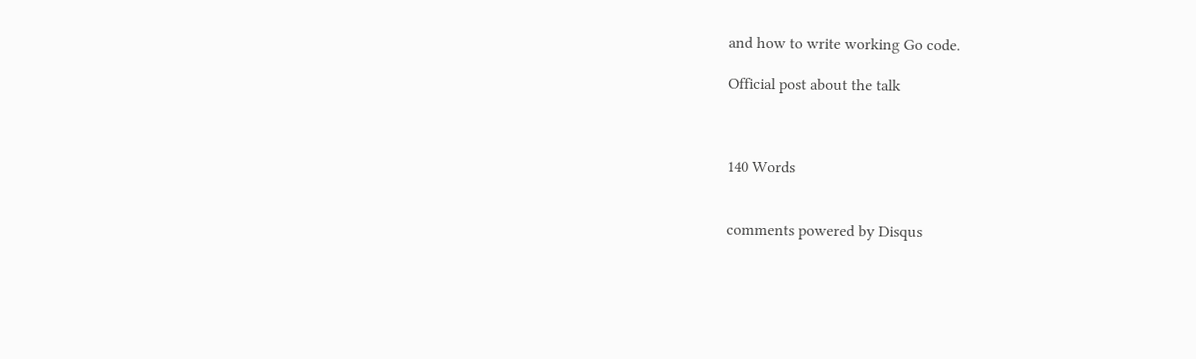and how to write working Go code.

Official post about the talk



140 Words


comments powered by Disqus